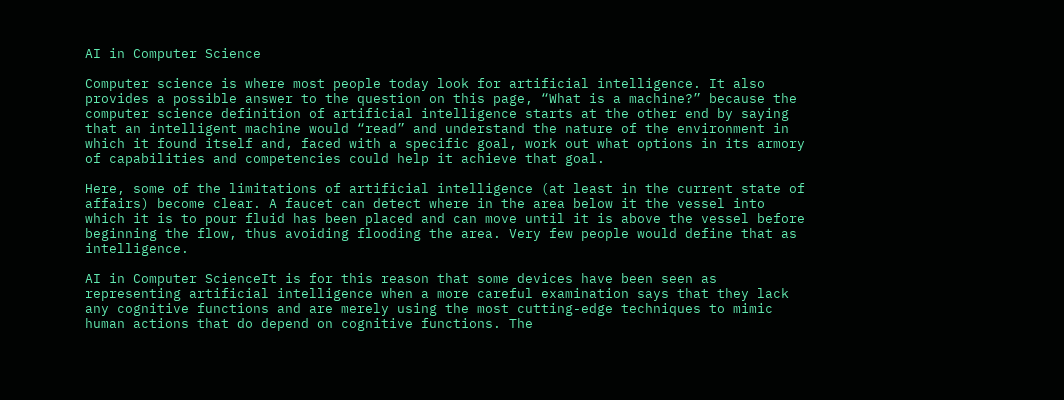AI in Computer Science

Computer science is where most people today look for artificial intelligence. It also provides a possible answer to the question on this page, “What is a machine?” because the computer science definition of artificial intelligence starts at the other end by saying that an intelligent machine would “read” and understand the nature of the environment in which it found itself and, faced with a specific goal, work out what options in its armory of capabilities and competencies could help it achieve that goal.

Here, some of the limitations of artificial intelligence (at least in the current state of affairs) become clear. A faucet can detect where in the area below it the vessel into which it is to pour fluid has been placed and can move until it is above the vessel before beginning the flow, thus avoiding flooding the area. Very few people would define that as intelligence.

AI in Computer ScienceIt is for this reason that some devices have been seen as representing artificial intelligence when a more careful examination says that they lack any cognitive functions and are merely using the most cutting-edge techniques to mimic human actions that do depend on cognitive functions. The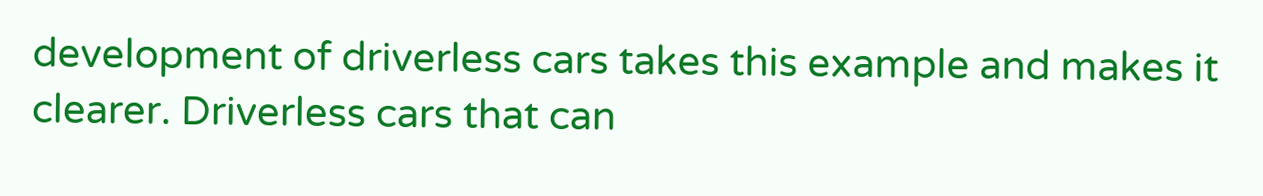development of driverless cars takes this example and makes it clearer. Driverless cars that can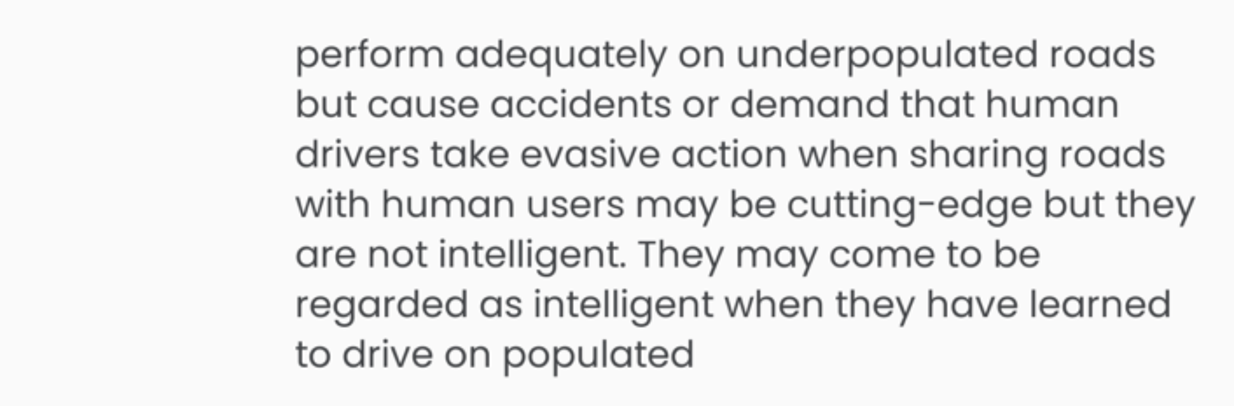perform adequately on underpopulated roads but cause accidents or demand that human drivers take evasive action when sharing roads with human users may be cutting-edge but they are not intelligent. They may come to be regarded as intelligent when they have learned to drive on populated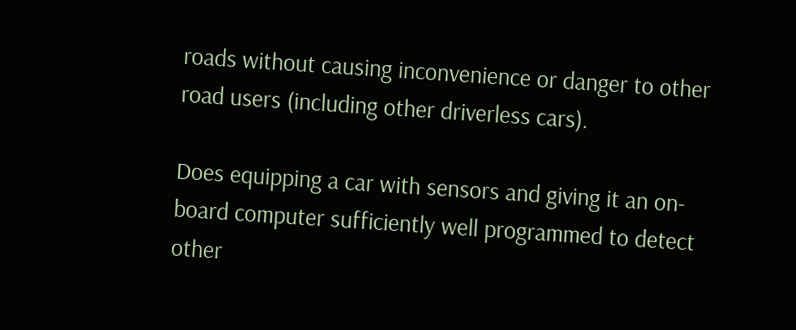roads without causing inconvenience or danger to other road users (including other driverless cars).

Does equipping a car with sensors and giving it an on-board computer sufficiently well programmed to detect other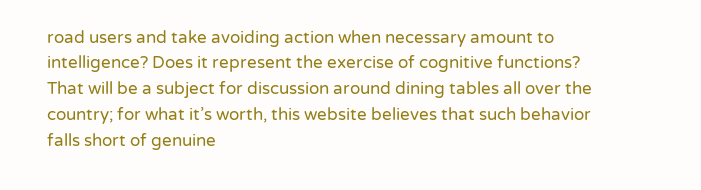road users and take avoiding action when necessary amount to intelligence? Does it represent the exercise of cognitive functions? That will be a subject for discussion around dining tables all over the country; for what it’s worth, this website believes that such behavior falls short of genuine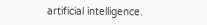artificial intelligence.